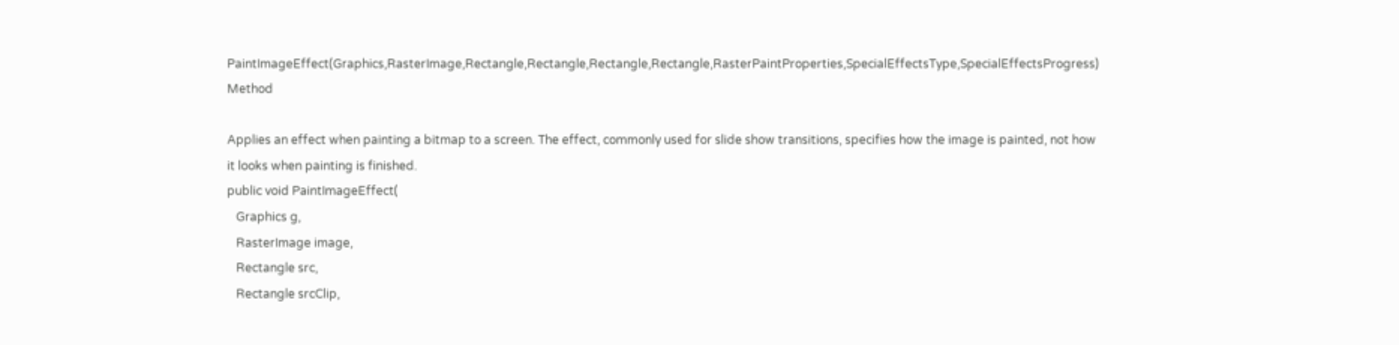PaintImageEffect(Graphics,RasterImage,Rectangle,Rectangle,Rectangle,Rectangle,RasterPaintProperties,SpecialEffectsType,SpecialEffectsProgress) Method

Applies an effect when painting a bitmap to a screen. The effect, commonly used for slide show transitions, specifies how the image is painted, not how it looks when painting is finished.
public void PaintImageEffect(
   Graphics g,
   RasterImage image,
   Rectangle src,
   Rectangle srcClip,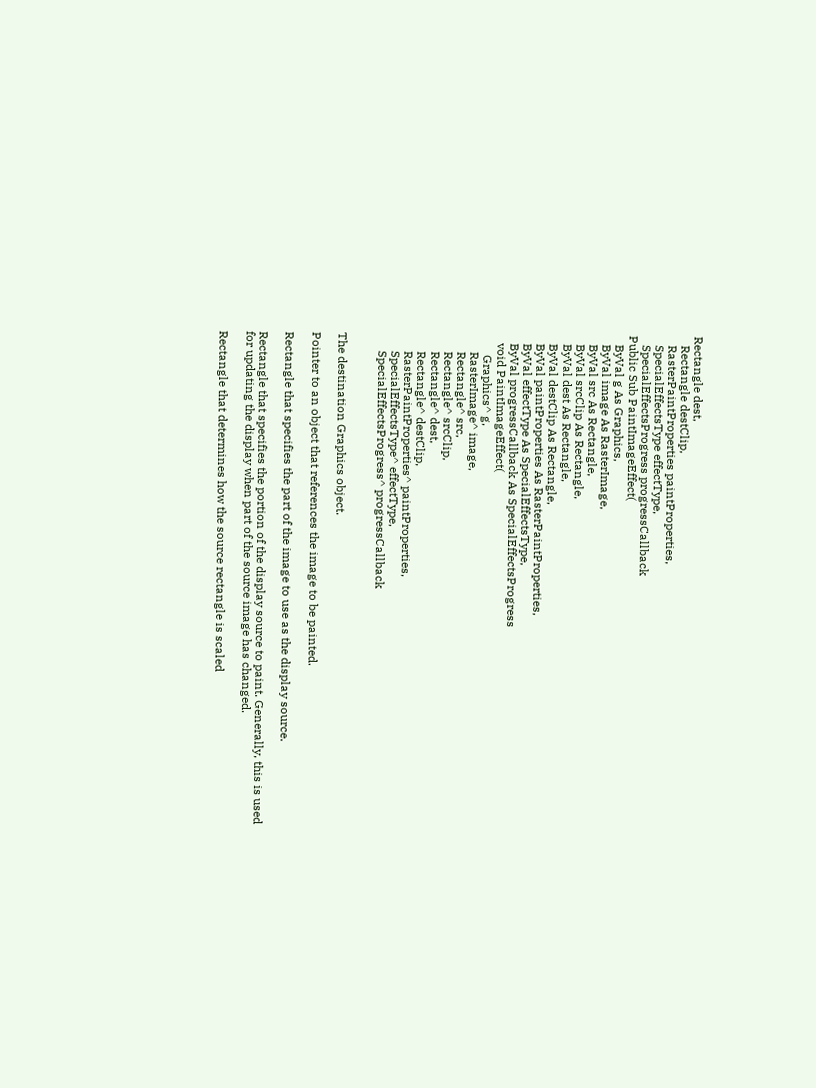Rectangle dest,
   Rectangle destClip,
   RasterPaintProperties paintProperties,
   SpecialEffectsType effectType,
   SpecialEffectsProgress progressCallback
Public Sub PaintImageEffect(
   ByVal g As Graphics,
   ByVal image As RasterImage,
   ByVal src As Rectangle,
   ByVal srcClip As Rectangle,
   ByVal dest As Rectangle,
   ByVal destClip As Rectangle,
   ByVal paintProperties As RasterPaintProperties,
   ByVal effectType As SpecialEffectsType,
   ByVal progressCallback As SpecialEffectsProgress
   void PaintImageEffect(
       Graphics^ g,
      RasterImage^ image,
      Rectangle^ src,
      Rectangle^ srcClip,
      Rectangle^ dest,
      Rectangle^ destClip,
      RasterPaintProperties^ paintProperties,
      SpecialEffectsType^ effectType,
      SpecialEffectsProgress^ progressCallback


The destination Graphics object.

Pointer to an object that references the image to be painted.

Rectangle that specifies the part of the image to use as the display source.

Rectangle that specifies the portion of the display source to paint. Generally, this is used for updating the display when part of the source image has changed.

Rectangle that determines how the source rectangle is scaled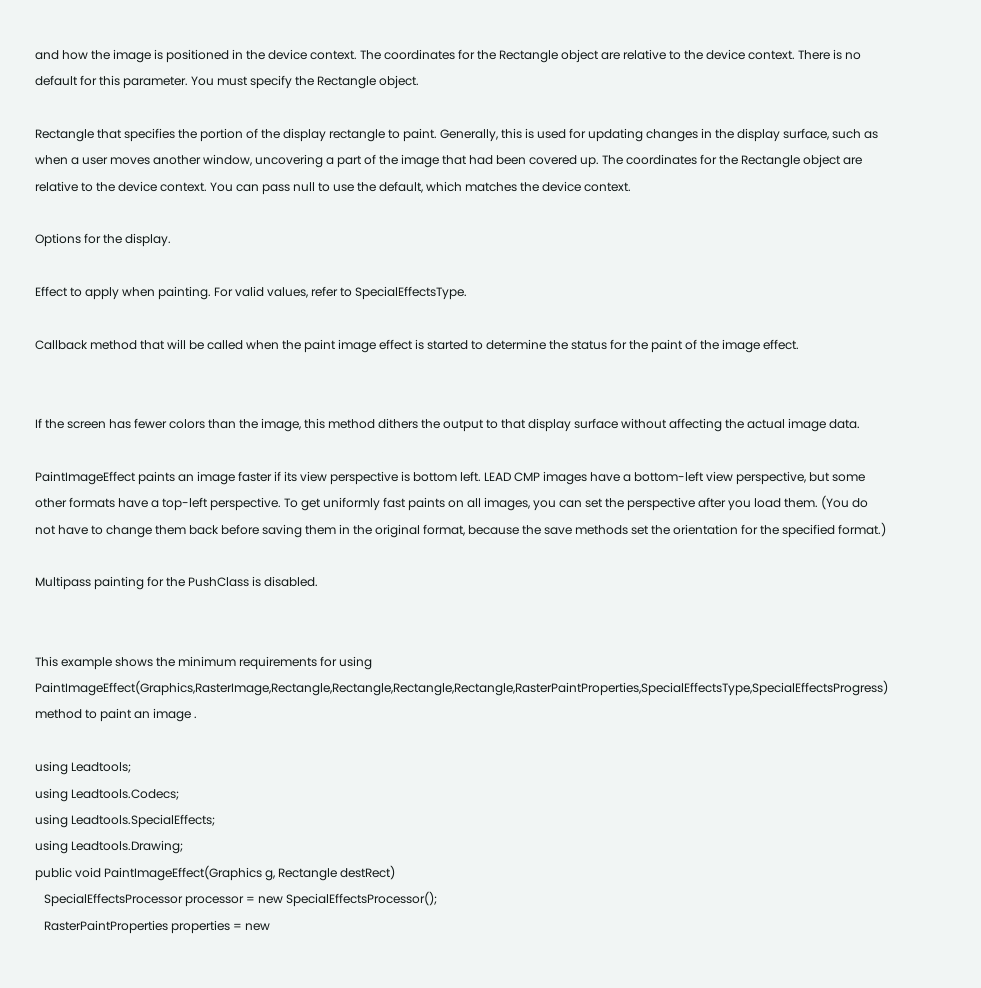and how the image is positioned in the device context. The coordinates for the Rectangle object are relative to the device context. There is no default for this parameter. You must specify the Rectangle object.

Rectangle that specifies the portion of the display rectangle to paint. Generally, this is used for updating changes in the display surface, such as when a user moves another window, uncovering a part of the image that had been covered up. The coordinates for the Rectangle object are relative to the device context. You can pass null to use the default, which matches the device context.

Options for the display.

Effect to apply when painting. For valid values, refer to SpecialEffectsType.

Callback method that will be called when the paint image effect is started to determine the status for the paint of the image effect.


If the screen has fewer colors than the image, this method dithers the output to that display surface without affecting the actual image data.

PaintImageEffect paints an image faster if its view perspective is bottom left. LEAD CMP images have a bottom-left view perspective, but some other formats have a top-left perspective. To get uniformly fast paints on all images, you can set the perspective after you load them. (You do not have to change them back before saving them in the original format, because the save methods set the orientation for the specified format.)

Multipass painting for the PushClass is disabled.


This example shows the minimum requirements for using PaintImageEffect(Graphics,RasterImage,Rectangle,Rectangle,Rectangle,Rectangle,RasterPaintProperties,SpecialEffectsType,SpecialEffectsProgress) method to paint an image .

using Leadtools;
using Leadtools.Codecs;
using Leadtools.SpecialEffects;
using Leadtools.Drawing;
public void PaintImageEffect(Graphics g, Rectangle destRect)
   SpecialEffectsProcessor processor = new SpecialEffectsProcessor();
   RasterPaintProperties properties = new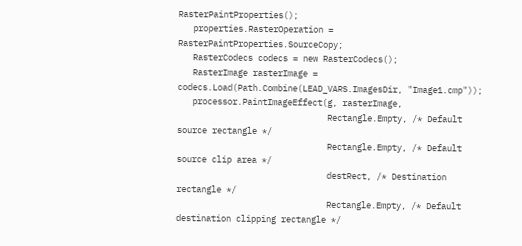RasterPaintProperties();
   properties.RasterOperation = RasterPaintProperties.SourceCopy;
   RasterCodecs codecs = new RasterCodecs();
   RasterImage rasterImage = codecs.Load(Path.Combine(LEAD_VARS.ImagesDir, "Image1.cmp"));
   processor.PaintImageEffect(g, rasterImage,
                              Rectangle.Empty, /* Default source rectangle */
                              Rectangle.Empty, /* Default source clip area */
                              destRect, /* Destination rectangle */
                              Rectangle.Empty, /* Default destination clipping rectangle */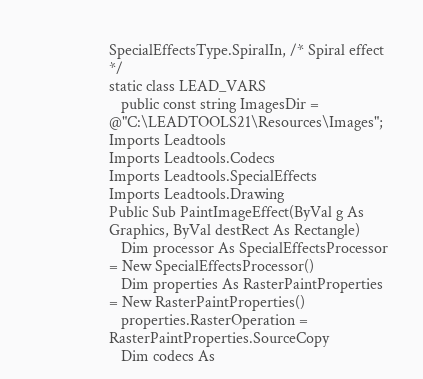SpecialEffectsType.SpiralIn, /* Spiral effect */
static class LEAD_VARS
   public const string ImagesDir = @"C:\LEADTOOLS21\Resources\Images";
Imports Leadtools
Imports Leadtools.Codecs
Imports Leadtools.SpecialEffects
Imports Leadtools.Drawing
Public Sub PaintImageEffect(ByVal g As Graphics, ByVal destRect As Rectangle)
   Dim processor As SpecialEffectsProcessor = New SpecialEffectsProcessor()
   Dim properties As RasterPaintProperties = New RasterPaintProperties()
   properties.RasterOperation = RasterPaintProperties.SourceCopy
   Dim codecs As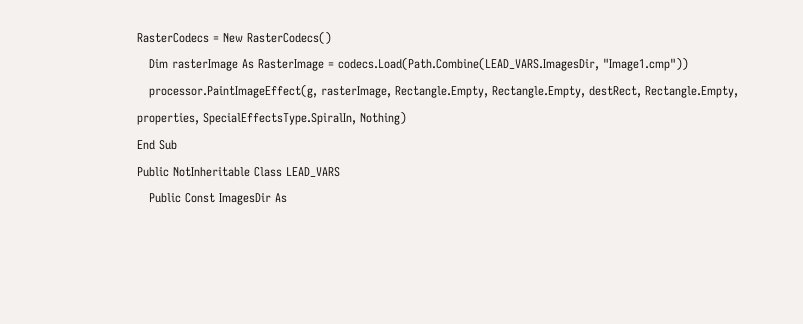RasterCodecs = New RasterCodecs()
   Dim rasterImage As RasterImage = codecs.Load(Path.Combine(LEAD_VARS.ImagesDir, "Image1.cmp"))
   processor.PaintImageEffect(g, rasterImage, Rectangle.Empty, Rectangle.Empty, destRect, Rectangle.Empty, properties, SpecialEffectsType.SpiralIn, Nothing)
End Sub
Public NotInheritable Class LEAD_VARS
   Public Const ImagesDir As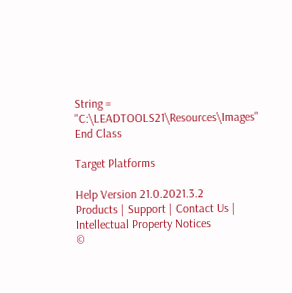String = "C:\LEADTOOLS21\Resources\Images"
End Class

Target Platforms

Help Version 21.0.2021.3.2
Products | Support | Contact Us | Intellectual Property Notices
©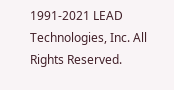1991-2021 LEAD Technologies, Inc. All Rights Reserved.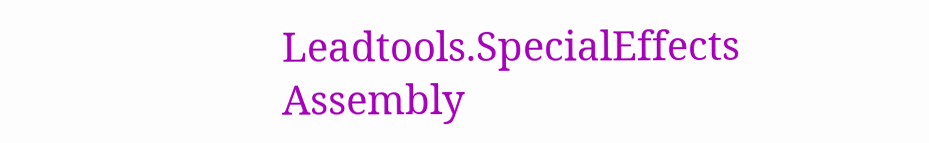Leadtools.SpecialEffects Assembly